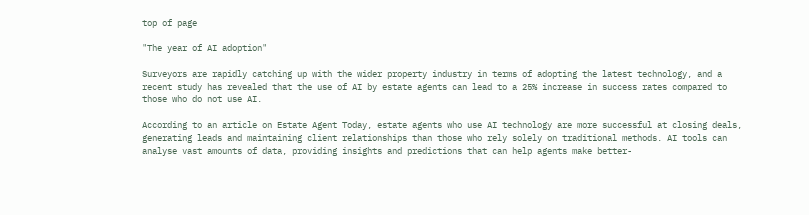top of page

"The year of AI adoption"

Surveyors are rapidly catching up with the wider property industry in terms of adopting the latest technology, and a recent study has revealed that the use of AI by estate agents can lead to a 25% increase in success rates compared to those who do not use AI.

According to an article on Estate Agent Today, estate agents who use AI technology are more successful at closing deals, generating leads and maintaining client relationships than those who rely solely on traditional methods. AI tools can analyse vast amounts of data, providing insights and predictions that can help agents make better-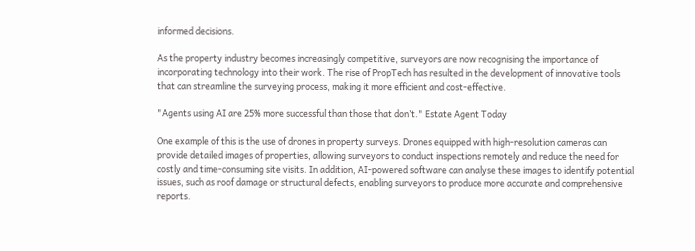informed decisions.

As the property industry becomes increasingly competitive, surveyors are now recognising the importance of incorporating technology into their work. The rise of PropTech has resulted in the development of innovative tools that can streamline the surveying process, making it more efficient and cost-effective.

"Agents using AI are 25% more successful than those that don’t." Estate Agent Today

One example of this is the use of drones in property surveys. Drones equipped with high-resolution cameras can provide detailed images of properties, allowing surveyors to conduct inspections remotely and reduce the need for costly and time-consuming site visits. In addition, AI-powered software can analyse these images to identify potential issues, such as roof damage or structural defects, enabling surveyors to produce more accurate and comprehensive reports.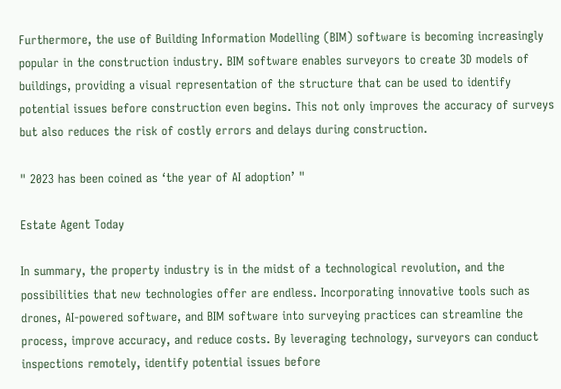Furthermore, the use of Building Information Modelling (BIM) software is becoming increasingly popular in the construction industry. BIM software enables surveyors to create 3D models of buildings, providing a visual representation of the structure that can be used to identify potential issues before construction even begins. This not only improves the accuracy of surveys but also reduces the risk of costly errors and delays during construction.

" 2023 has been coined as ‘the year of AI adoption’ "

Estate Agent Today

In summary, the property industry is in the midst of a technological revolution, and the possibilities that new technologies offer are endless. Incorporating innovative tools such as drones, AI-powered software, and BIM software into surveying practices can streamline the process, improve accuracy, and reduce costs. By leveraging technology, surveyors can conduct inspections remotely, identify potential issues before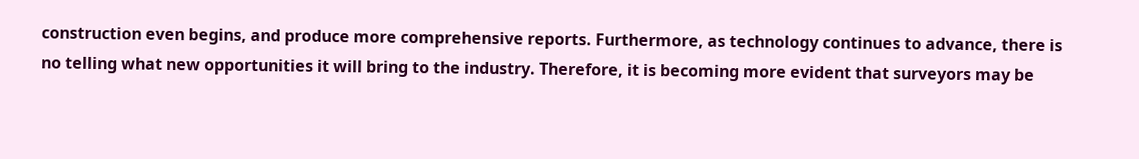construction even begins, and produce more comprehensive reports. Furthermore, as technology continues to advance, there is no telling what new opportunities it will bring to the industry. Therefore, it is becoming more evident that surveyors may be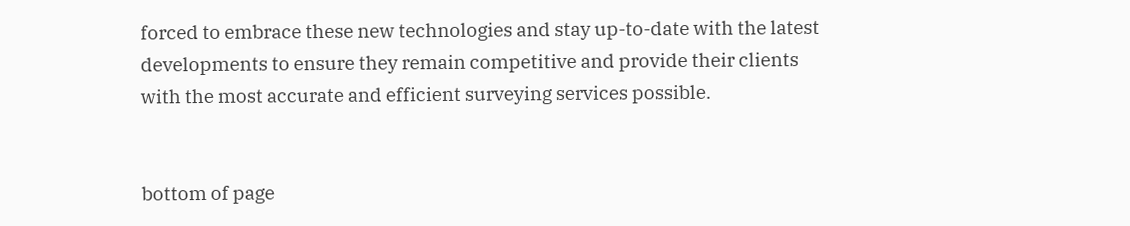forced to embrace these new technologies and stay up-to-date with the latest developments to ensure they remain competitive and provide their clients with the most accurate and efficient surveying services possible.


bottom of page